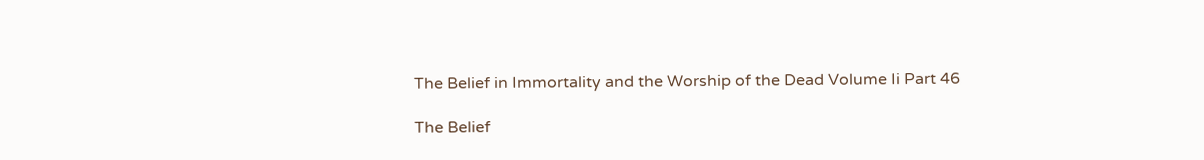The Belief in Immortality and the Worship of the Dead Volume Ii Part 46

The Belief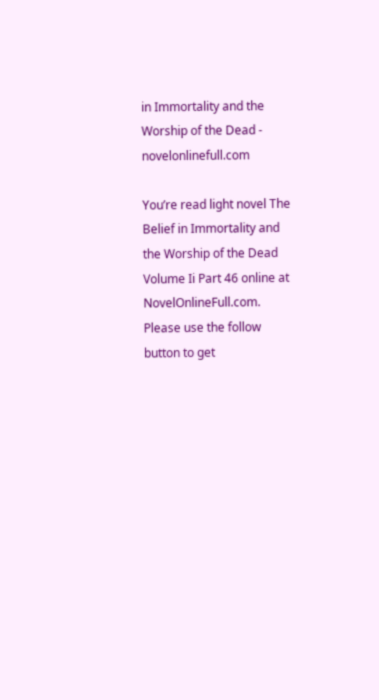in Immortality and the Worship of the Dead - novelonlinefull.com

You’re read light novel The Belief in Immortality and the Worship of the Dead Volume Ii Part 46 online at NovelOnlineFull.com. Please use the follow button to get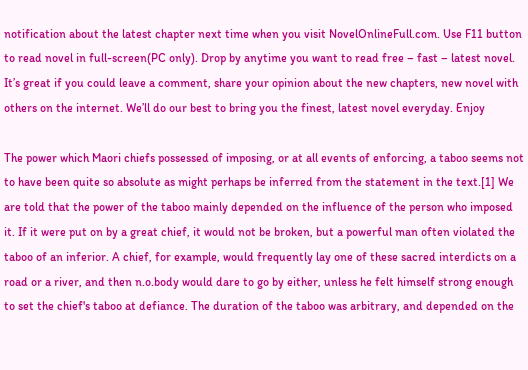notification about the latest chapter next time when you visit NovelOnlineFull.com. Use F11 button to read novel in full-screen(PC only). Drop by anytime you want to read free – fast – latest novel. It’s great if you could leave a comment, share your opinion about the new chapters, new novel with others on the internet. We’ll do our best to bring you the finest, latest novel everyday. Enjoy

The power which Maori chiefs possessed of imposing, or at all events of enforcing, a taboo seems not to have been quite so absolute as might perhaps be inferred from the statement in the text.[1] We are told that the power of the taboo mainly depended on the influence of the person who imposed it. If it were put on by a great chief, it would not be broken, but a powerful man often violated the taboo of an inferior. A chief, for example, would frequently lay one of these sacred interdicts on a road or a river, and then n.o.body would dare to go by either, unless he felt himself strong enough to set the chief's taboo at defiance. The duration of the taboo was arbitrary, and depended on the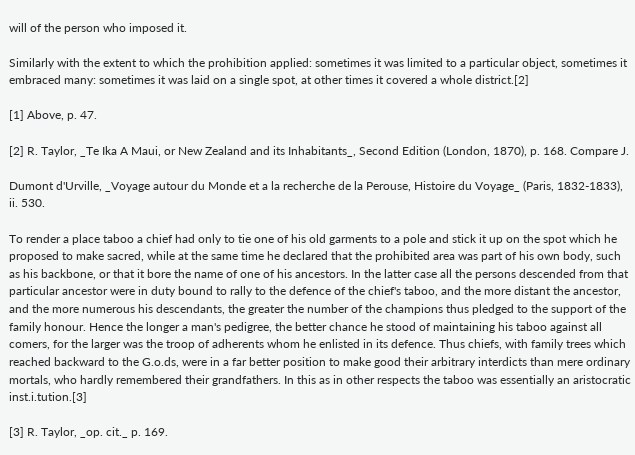will of the person who imposed it.

Similarly with the extent to which the prohibition applied: sometimes it was limited to a particular object, sometimes it embraced many: sometimes it was laid on a single spot, at other times it covered a whole district.[2]

[1] Above, p. 47.

[2] R. Taylor, _Te Ika A Maui, or New Zealand and its Inhabitants_, Second Edition (London, 1870), p. 168. Compare J.

Dumont d'Urville, _Voyage autour du Monde et a la recherche de la Perouse, Histoire du Voyage_ (Paris, 1832-1833), ii. 530.

To render a place taboo a chief had only to tie one of his old garments to a pole and stick it up on the spot which he proposed to make sacred, while at the same time he declared that the prohibited area was part of his own body, such as his backbone, or that it bore the name of one of his ancestors. In the latter case all the persons descended from that particular ancestor were in duty bound to rally to the defence of the chief's taboo, and the more distant the ancestor, and the more numerous his descendants, the greater the number of the champions thus pledged to the support of the family honour. Hence the longer a man's pedigree, the better chance he stood of maintaining his taboo against all comers, for the larger was the troop of adherents whom he enlisted in its defence. Thus chiefs, with family trees which reached backward to the G.o.ds, were in a far better position to make good their arbitrary interdicts than mere ordinary mortals, who hardly remembered their grandfathers. In this as in other respects the taboo was essentially an aristocratic inst.i.tution.[3]

[3] R. Taylor, _op. cit._ p. 169.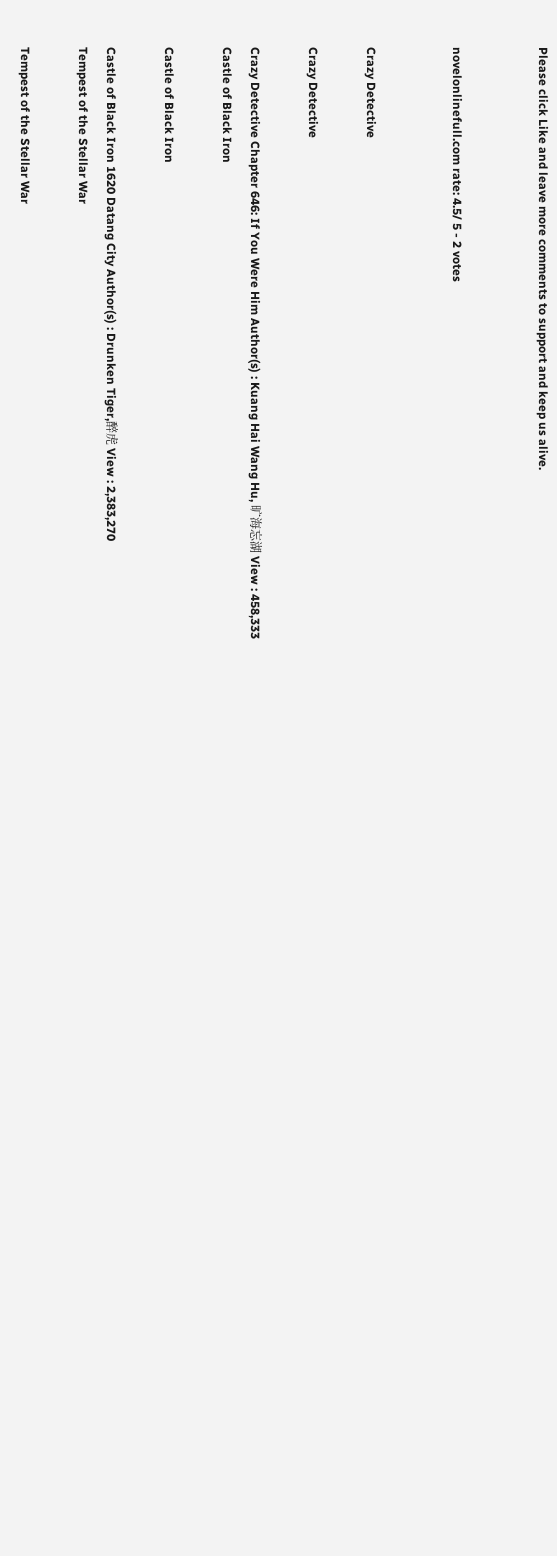Please click Like and leave more comments to support and keep us alive.


novelonlinefull.com rate: 4.5/ 5 - 2 votes


Crazy Detective

Crazy Detective

Crazy Detective Chapter 646: If You Were Him Author(s) : Kuang Hai Wang Hu, 旷海忘湖 View : 458,333
Castle of Black Iron

Castle of Black Iron

Castle of Black Iron 1620 Datang City Author(s) : Drunken Tiger,醉虎 View : 2,383,270
Tempest of the Stellar War

Tempest of the Stellar War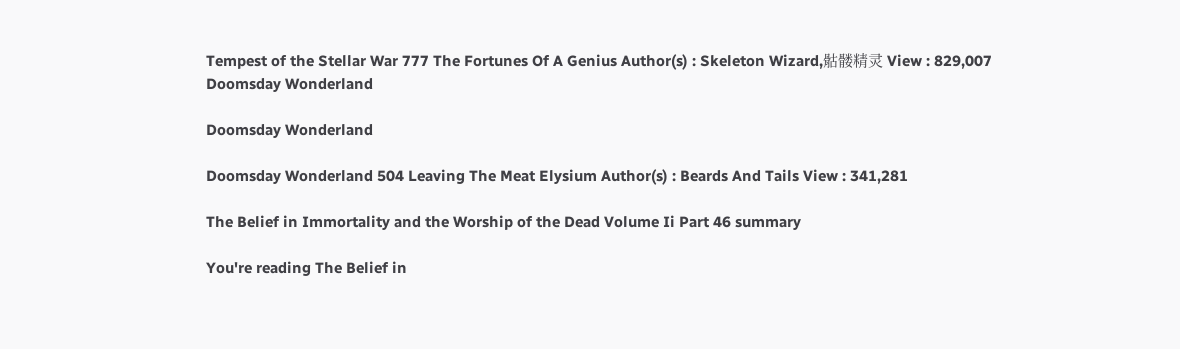Tempest of the Stellar War 777 The Fortunes Of A Genius Author(s) : Skeleton Wizard,骷髅精灵 View : 829,007
Doomsday Wonderland

Doomsday Wonderland

Doomsday Wonderland 504 Leaving The Meat Elysium Author(s) : Beards And Tails View : 341,281

The Belief in Immortality and the Worship of the Dead Volume Ii Part 46 summary

You're reading The Belief in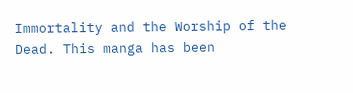Immortality and the Worship of the Dead. This manga has been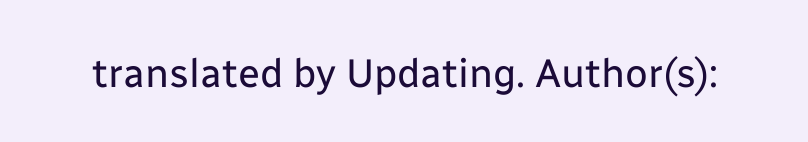translated by Updating. Author(s):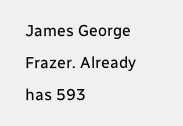James George Frazer. Already has 593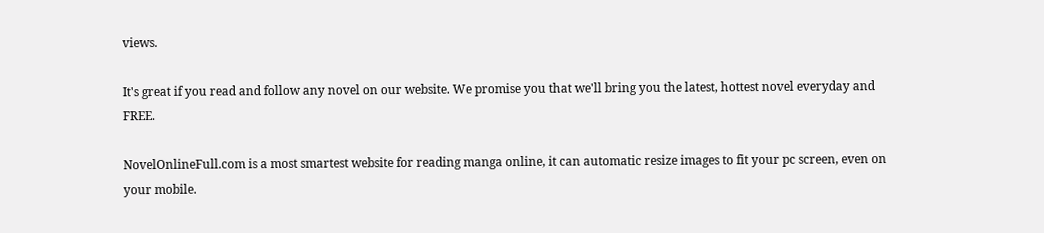views.

It's great if you read and follow any novel on our website. We promise you that we'll bring you the latest, hottest novel everyday and FREE.

NovelOnlineFull.com is a most smartest website for reading manga online, it can automatic resize images to fit your pc screen, even on your mobile.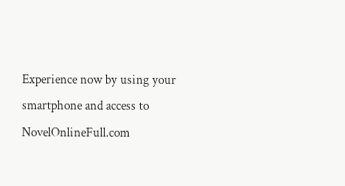Experience now by using your smartphone and access to NovelOnlineFull.com